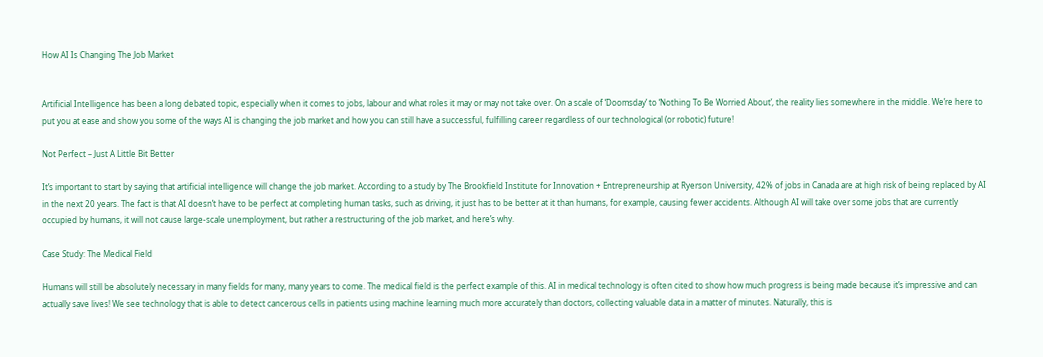How AI Is Changing The Job Market


Artificial Intelligence has been a long debated topic, especially when it comes to jobs, labour and what roles it may or may not take over. On a scale of ‘Doomsday’ to ‘Nothing To Be Worried About’, the reality lies somewhere in the middle. We’re here to put you at ease and show you some of the ways AI is changing the job market and how you can still have a successful, fulfilling career regardless of our technological (or robotic) future!

Not Perfect – Just A Little Bit Better

It’s important to start by saying that artificial intelligence will change the job market. According to a study by The Brookfield Institute for Innovation + Entrepreneurship at Ryerson University, 42% of jobs in Canada are at high risk of being replaced by AI in the next 20 years. The fact is that AI doesn’t have to be perfect at completing human tasks, such as driving, it just has to be better at it than humans, for example, causing fewer accidents. Although AI will take over some jobs that are currently occupied by humans, it will not cause large-scale unemployment, but rather a restructuring of the job market, and here’s why.

Case Study: The Medical Field

Humans will still be absolutely necessary in many fields for many, many years to come. The medical field is the perfect example of this. AI in medical technology is often cited to show how much progress is being made because it’s impressive and can actually save lives! We see technology that is able to detect cancerous cells in patients using machine learning much more accurately than doctors, collecting valuable data in a matter of minutes. Naturally, this is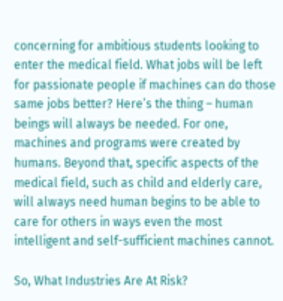concerning for ambitious students looking to enter the medical field. What jobs will be left for passionate people if machines can do those same jobs better? Here’s the thing – human beings will always be needed. For one, machines and programs were created by humans. Beyond that, specific aspects of the medical field, such as child and elderly care, will always need human begins to be able to care for others in ways even the most intelligent and self-sufficient machines cannot.

So, What Industries Are At Risk?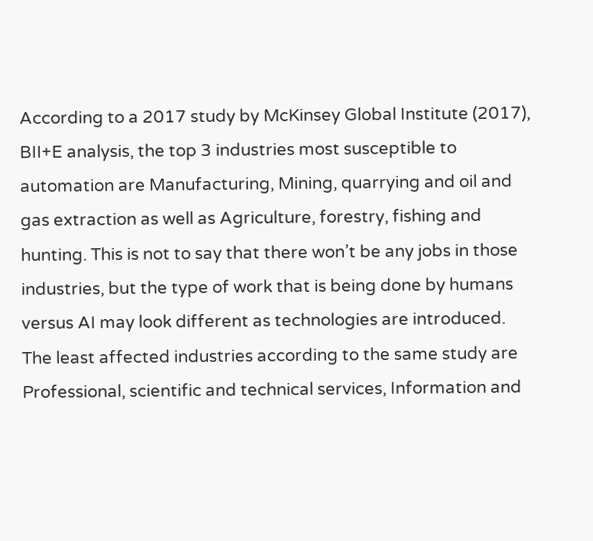According to a 2017 study by McKinsey Global Institute (2017), BII+E analysis, the top 3 industries most susceptible to automation are Manufacturing, Mining, quarrying and oil and gas extraction as well as Agriculture, forestry, fishing and hunting. This is not to say that there won’t be any jobs in those industries, but the type of work that is being done by humans versus AI may look different as technologies are introduced. The least affected industries according to the same study are Professional, scientific and technical services, Information and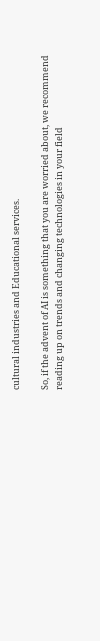cultural industries and Educational services.

So, if the advent of AI is something that you are worried about, we recommend reading up on trends and changing technologies in your field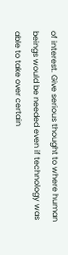of interest. Give serious thought to where human beings would be needed even if technology was able to take over certain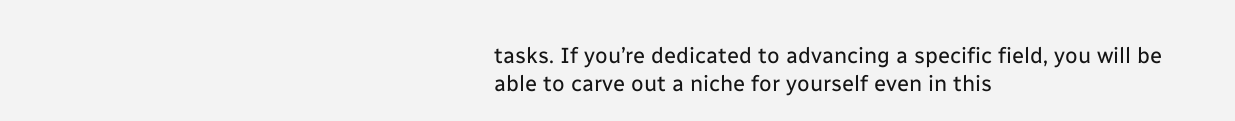tasks. If you’re dedicated to advancing a specific field, you will be able to carve out a niche for yourself even in this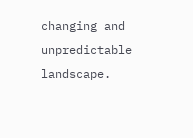changing and unpredictable landscape.